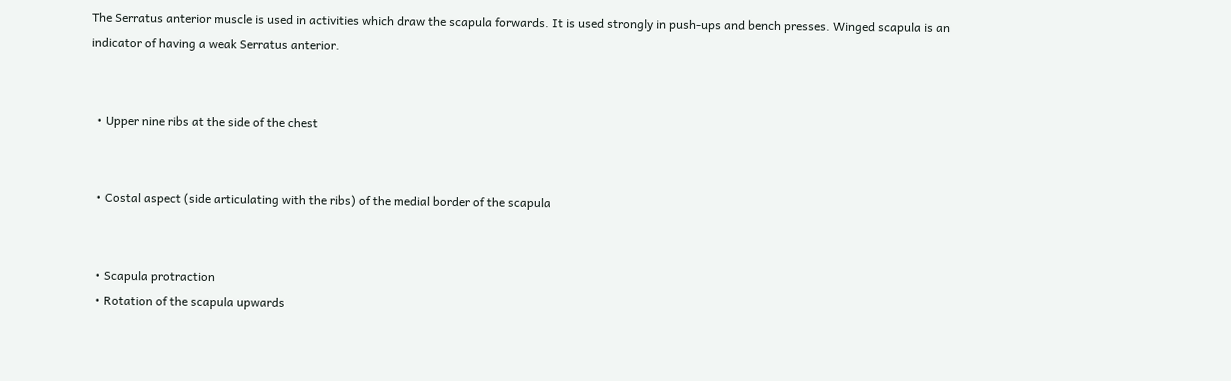The Serratus anterior muscle is used in activities which draw the scapula forwards. It is used strongly in push-ups and bench presses. Winged scapula is an indicator of having a weak Serratus anterior.


  • Upper nine ribs at the side of the chest


  • Costal aspect (side articulating with the ribs) of the medial border of the scapula


  • Scapula protraction
  • Rotation of the scapula upwards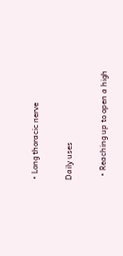• Long thoracic nerve

Daily uses

  • Reaching up to open a high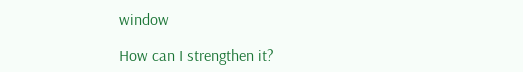window

How can I strengthen it?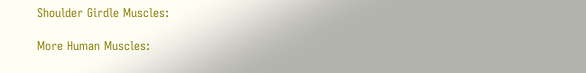Shoulder Girdle Muscles:

More Human Muscles: